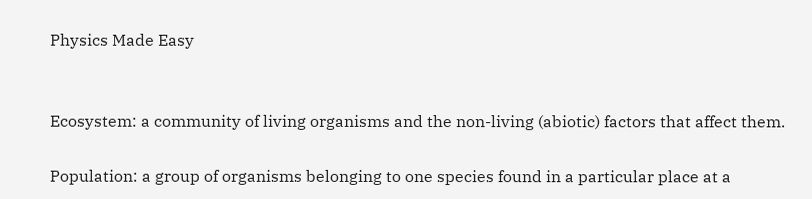Physics Made Easy


Ecosystem: a community of living organisms and the non-living (abiotic) factors that affect them.

Population: a group of organisms belonging to one species found in a particular place at a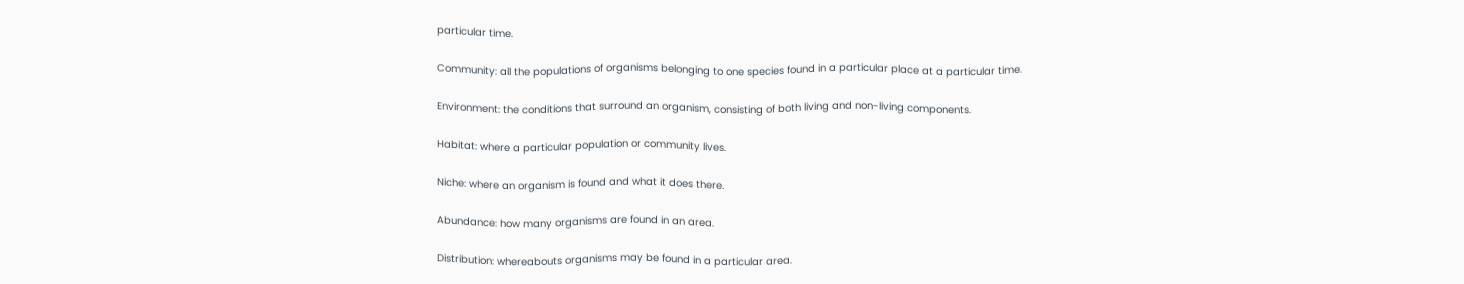particular time.

Community: all the populations of organisms belonging to one species found in a particular place at a particular time.

Environment: the conditions that surround an organism, consisting of both living and non-living components.

Habitat: where a particular population or community lives.

Niche: where an organism is found and what it does there.

Abundance: how many organisms are found in an area.

Distribution: whereabouts organisms may be found in a particular area.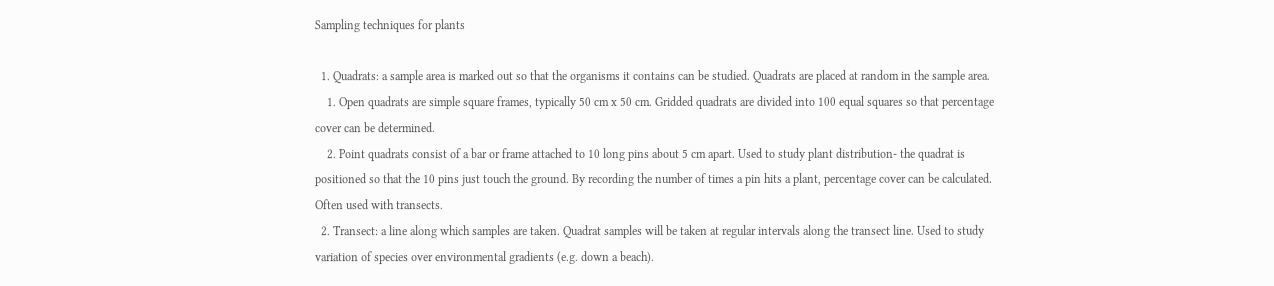Sampling techniques for plants

  1. Quadrats: a sample area is marked out so that the organisms it contains can be studied. Quadrats are placed at random in the sample area.
    1. Open quadrats are simple square frames, typically 50 cm x 50 cm. Gridded quadrats are divided into 100 equal squares so that percentage cover can be determined.
    2. Point quadrats consist of a bar or frame attached to 10 long pins about 5 cm apart. Used to study plant distribution- the quadrat is positioned so that the 10 pins just touch the ground. By recording the number of times a pin hits a plant, percentage cover can be calculated. Often used with transects.
  2. Transect: a line along which samples are taken. Quadrat samples will be taken at regular intervals along the transect line. Used to study variation of species over environmental gradients (e.g. down a beach).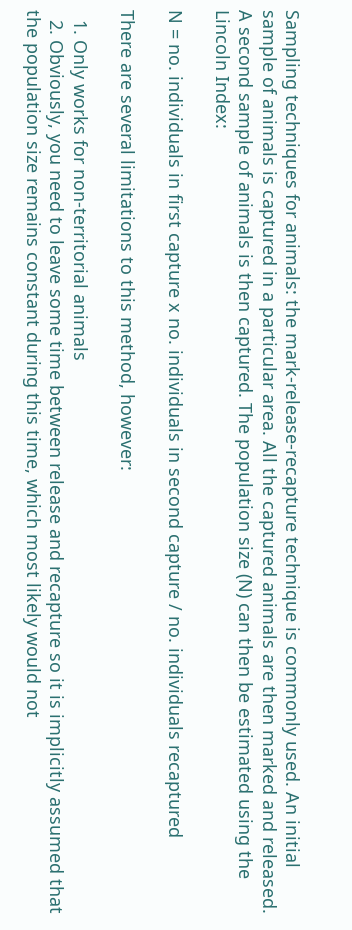Sampling techniques for animals: the mark-release-recapture technique is commonly used. An initial sample of animals is captured in a particular area. All the captured animals are then marked and released. A second sample of animals is then captured. The population size (N) can then be estimated using the Lincoln Index:

N = no. individuals in first capture x no. individuals in second capture / no. individuals recaptured

There are several limitations to this method, however:

  1. Only works for non-territorial animals
  2. Obviously, you need to leave some time between release and recapture so it is implicitly assumed that the population size remains constant during this time, which most likely would not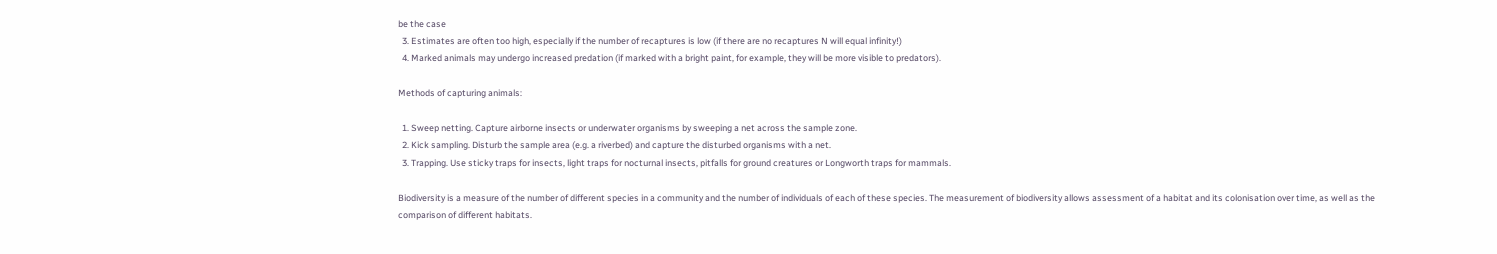be the case
  3. Estimates are often too high, especially if the number of recaptures is low (if there are no recaptures N will equal infinity!)
  4. Marked animals may undergo increased predation (if marked with a bright paint, for example, they will be more visible to predators).

Methods of capturing animals:

  1. Sweep netting. Capture airborne insects or underwater organisms by sweeping a net across the sample zone.
  2. Kick sampling. Disturb the sample area (e.g. a riverbed) and capture the disturbed organisms with a net.
  3. Trapping. Use sticky traps for insects, light traps for nocturnal insects, pitfalls for ground creatures or Longworth traps for mammals.

Biodiversity is a measure of the number of different species in a community and the number of individuals of each of these species. The measurement of biodiversity allows assessment of a habitat and its colonisation over time, as well as the comparison of different habitats.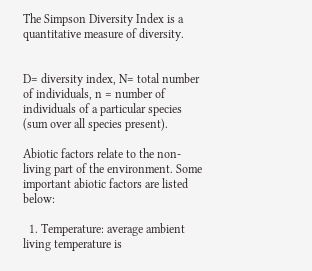The Simpson Diversity Index is a quantitative measure of diversity.


D= diversity index, N= total number of individuals, n = number of individuals of a particular species (sum over all species present).

Abiotic factors relate to the non-living part of the environment. Some important abiotic factors are listed below:

  1. Temperature: average ambient living temperature is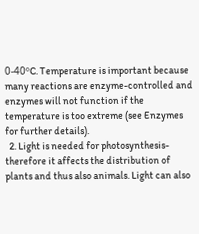0-40ºC. Temperature is important because many reactions are enzyme-controlled and enzymes will not function if the temperature is too extreme (see Enzymes for further details).
  2. Light is needed for photosynthesis- therefore it affects the distribution of plants and thus also animals. Light can also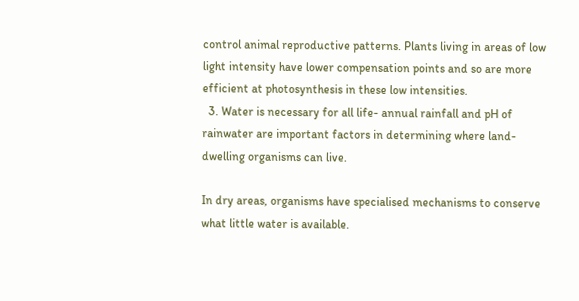control animal reproductive patterns. Plants living in areas of low light intensity have lower compensation points and so are more efficient at photosynthesis in these low intensities.
  3. Water is necessary for all life- annual rainfall and pH of rainwater are important factors in determining where land-dwelling organisms can live.

In dry areas, organisms have specialised mechanisms to conserve what little water is available.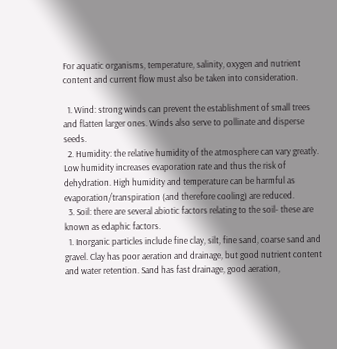For aquatic organisms, temperature, salinity, oxygen and nutrient content and current flow must also be taken into consideration.

  1. Wind: strong winds can prevent the establishment of small trees and flatten larger ones. Winds also serve to pollinate and disperse seeds.
  2. Humidity: the relative humidity of the atmosphere can vary greatly. Low humidity increases evaporation rate and thus the risk of dehydration. High humidity and temperature can be harmful as evaporation/transpiration (and therefore cooling) are reduced.
  3. Soil: there are several abiotic factors relating to the soil- these are known as edaphic factors.
  1. Inorganic particles include fine clay, silt, fine sand, coarse sand and gravel. Clay has poor aeration and drainage, but good nutrient content and water retention. Sand has fast drainage, good aeration,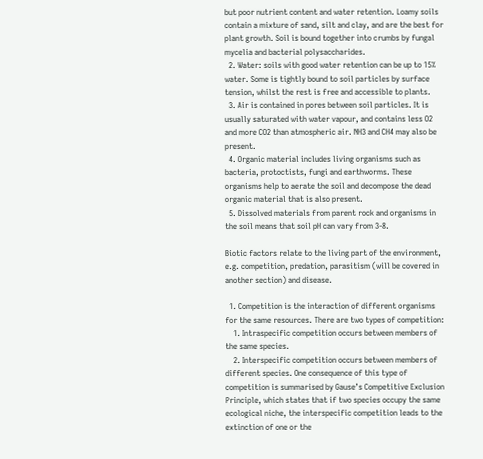but poor nutrient content and water retention. Loamy soils contain a mixture of sand, silt and clay, and are the best for plant growth. Soil is bound together into crumbs by fungal mycelia and bacterial polysaccharides.
  2. Water: soils with good water retention can be up to 15% water. Some is tightly bound to soil particles by surface tension, whilst the rest is free and accessible to plants.
  3. Air is contained in pores between soil particles. It is usually saturated with water vapour, and contains less O2 and more CO2 than atmospheric air. NH3 and CH4 may also be present.
  4. Organic material includes living organisms such as bacteria, protoctists, fungi and earthworms. These organisms help to aerate the soil and decompose the dead organic material that is also present.
  5. Dissolved materials from parent rock and organisms in the soil means that soil pH can vary from 3-8.

Biotic factors relate to the living part of the environment, e.g. competition, predation, parasitism (will be covered in another section) and disease.

  1. Competition is the interaction of different organisms for the same resources. There are two types of competition:
    1. Intraspecific competition occurs between members of the same species.
    2. Interspecific competition occurs between members of different species. One consequence of this type of competition is summarised by Gause’s Competitive Exclusion Principle, which states that if two species occupy the same ecological niche, the interspecific competition leads to the extinction of one or the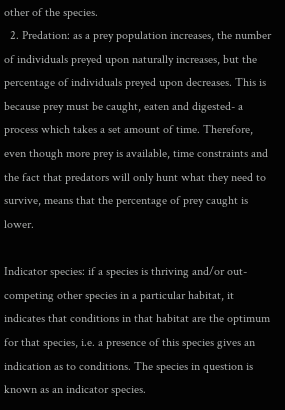other of the species.
  2. Predation: as a prey population increases, the number of individuals preyed upon naturally increases, but the percentage of individuals preyed upon decreases. This is because prey must be caught, eaten and digested- a process which takes a set amount of time. Therefore, even though more prey is available, time constraints and the fact that predators will only hunt what they need to survive, means that the percentage of prey caught is lower.

Indicator species: if a species is thriving and/or out-competing other species in a particular habitat, it indicates that conditions in that habitat are the optimum for that species, i.e. a presence of this species gives an indication as to conditions. The species in question is known as an indicator species.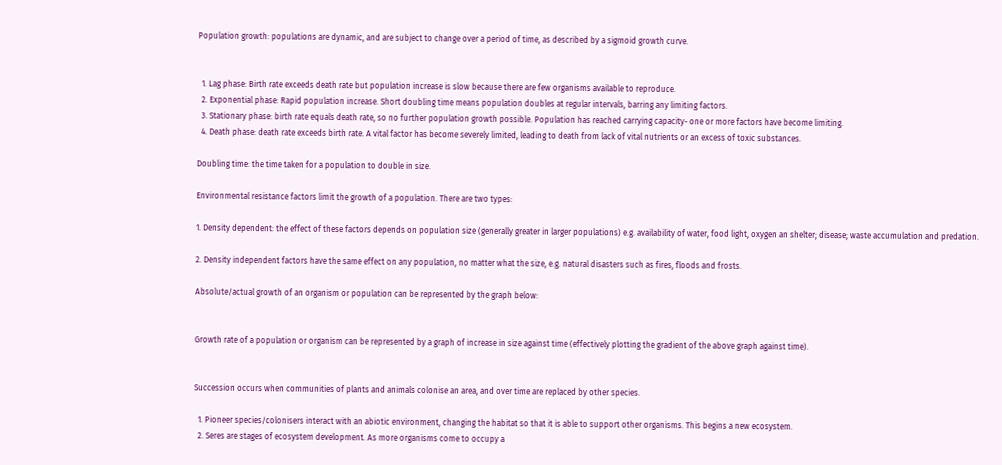Population growth: populations are dynamic, and are subject to change over a period of time, as described by a sigmoid growth curve.


  1. Lag phase: Birth rate exceeds death rate but population increase is slow because there are few organisms available to reproduce.
  2. Exponential phase: Rapid population increase. Short doubling time means population doubles at regular intervals, barring any limiting factors.
  3. Stationary phase: birth rate equals death rate, so no further population growth possible. Population has reached carrying capacity- one or more factors have become limiting.
  4. Death phase: death rate exceeds birth rate. A vital factor has become severely limited, leading to death from lack of vital nutrients or an excess of toxic substances.

Doubling time: the time taken for a population to double in size.

Environmental resistance factors limit the growth of a population. There are two types:

1. Density dependent: the effect of these factors depends on population size (generally greater in larger populations) e.g. availability of water, food light, oxygen an shelter; disease; waste accumulation and predation.

2. Density independent factors have the same effect on any population, no matter what the size, e.g. natural disasters such as fires, floods and frosts.

Absolute/actual growth of an organism or population can be represented by the graph below:


Growth rate of a population or organism can be represented by a graph of increase in size against time (effectively plotting the gradient of the above graph against time).


Succession occurs when communities of plants and animals colonise an area, and over time are replaced by other species.

  1. Pioneer species/colonisers interact with an abiotic environment, changing the habitat so that it is able to support other organisms. This begins a new ecosystem.
  2. Seres are stages of ecosystem development. As more organisms come to occupy a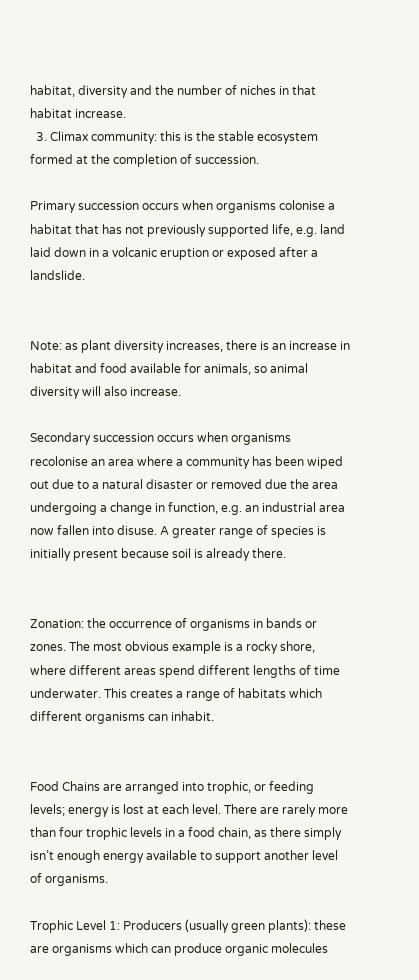habitat, diversity and the number of niches in that habitat increase.
  3. Climax community: this is the stable ecosystem formed at the completion of succession.

Primary succession occurs when organisms colonise a habitat that has not previously supported life, e.g. land laid down in a volcanic eruption or exposed after a landslide.


Note: as plant diversity increases, there is an increase in habitat and food available for animals, so animal diversity will also increase.

Secondary succession occurs when organisms recolonise an area where a community has been wiped out due to a natural disaster or removed due the area undergoing a change in function, e.g. an industrial area now fallen into disuse. A greater range of species is initially present because soil is already there.


Zonation: the occurrence of organisms in bands or zones. The most obvious example is a rocky shore, where different areas spend different lengths of time underwater. This creates a range of habitats which different organisms can inhabit.


Food Chains are arranged into trophic, or feeding levels; energy is lost at each level. There are rarely more than four trophic levels in a food chain, as there simply isn’t enough energy available to support another level of organisms.

Trophic Level 1: Producers (usually green plants): these are organisms which can produce organic molecules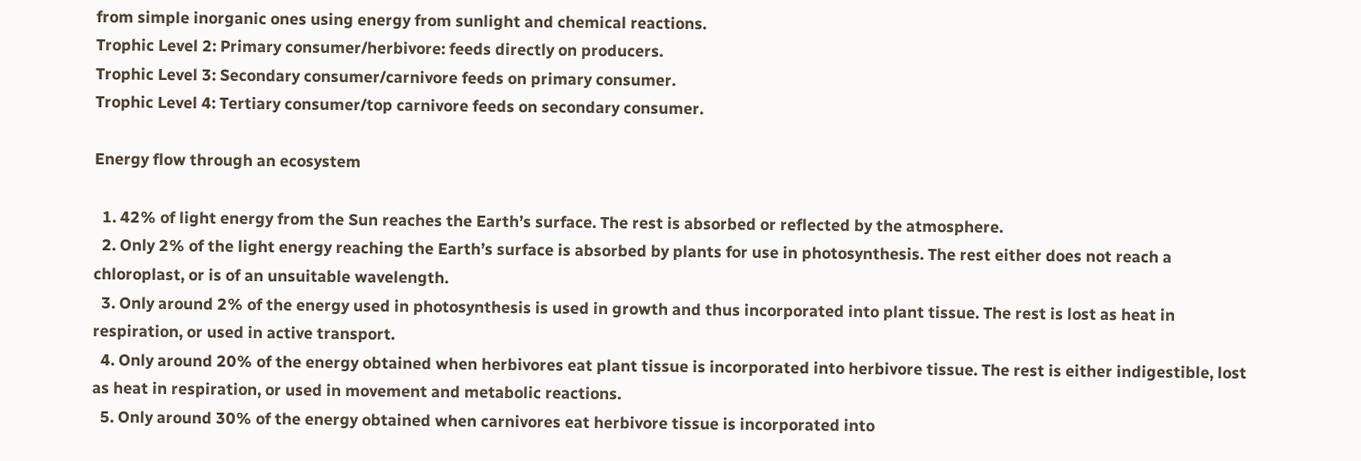from simple inorganic ones using energy from sunlight and chemical reactions.
Trophic Level 2: Primary consumer/herbivore: feeds directly on producers.
Trophic Level 3: Secondary consumer/carnivore feeds on primary consumer.
Trophic Level 4: Tertiary consumer/top carnivore feeds on secondary consumer.

Energy flow through an ecosystem

  1. 42% of light energy from the Sun reaches the Earth’s surface. The rest is absorbed or reflected by the atmosphere.
  2. Only 2% of the light energy reaching the Earth’s surface is absorbed by plants for use in photosynthesis. The rest either does not reach a chloroplast, or is of an unsuitable wavelength.
  3. Only around 2% of the energy used in photosynthesis is used in growth and thus incorporated into plant tissue. The rest is lost as heat in respiration, or used in active transport.
  4. Only around 20% of the energy obtained when herbivores eat plant tissue is incorporated into herbivore tissue. The rest is either indigestible, lost as heat in respiration, or used in movement and metabolic reactions.
  5. Only around 30% of the energy obtained when carnivores eat herbivore tissue is incorporated into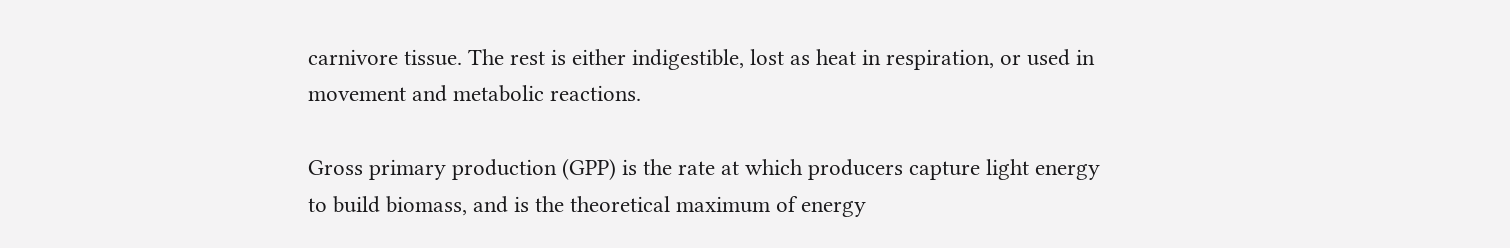carnivore tissue. The rest is either indigestible, lost as heat in respiration, or used in movement and metabolic reactions.

Gross primary production (GPP) is the rate at which producers capture light energy to build biomass, and is the theoretical maximum of energy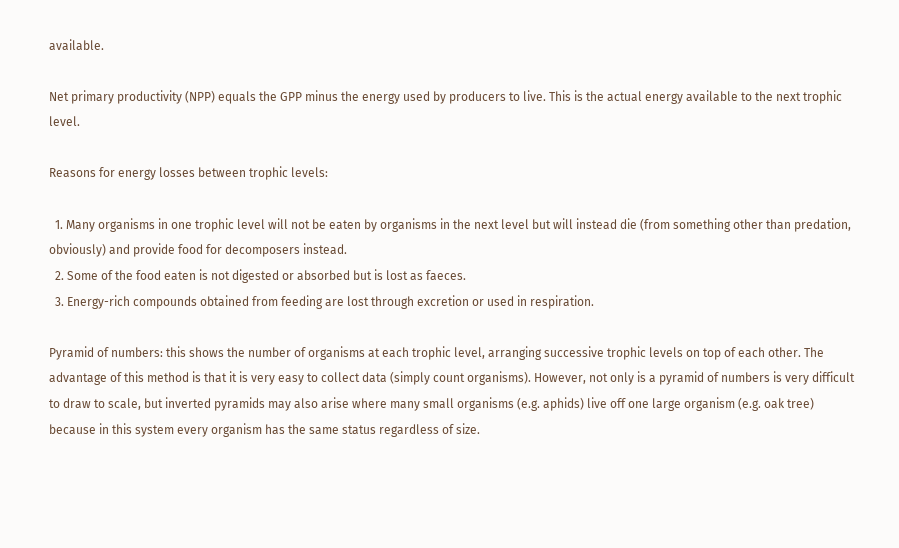available.

Net primary productivity (NPP) equals the GPP minus the energy used by producers to live. This is the actual energy available to the next trophic level.

Reasons for energy losses between trophic levels:

  1. Many organisms in one trophic level will not be eaten by organisms in the next level but will instead die (from something other than predation, obviously) and provide food for decomposers instead.
  2. Some of the food eaten is not digested or absorbed but is lost as faeces.
  3. Energy-rich compounds obtained from feeding are lost through excretion or used in respiration.

Pyramid of numbers: this shows the number of organisms at each trophic level, arranging successive trophic levels on top of each other. The advantage of this method is that it is very easy to collect data (simply count organisms). However, not only is a pyramid of numbers is very difficult to draw to scale, but inverted pyramids may also arise where many small organisms (e.g. aphids) live off one large organism (e.g. oak tree) because in this system every organism has the same status regardless of size.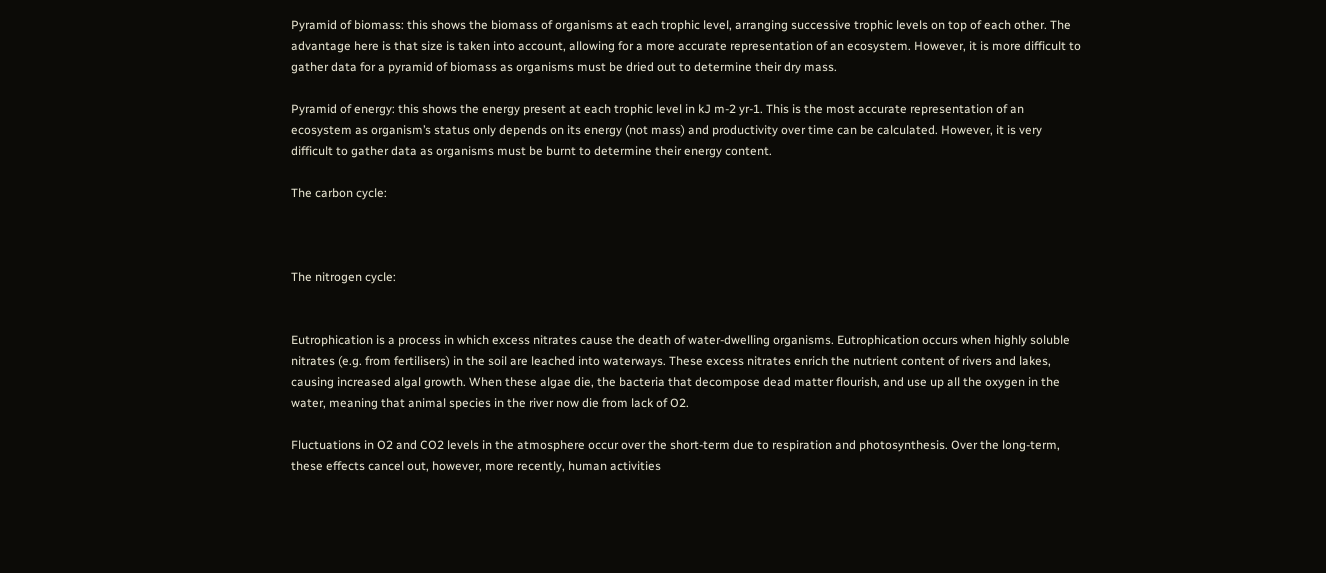Pyramid of biomass: this shows the biomass of organisms at each trophic level, arranging successive trophic levels on top of each other. The advantage here is that size is taken into account, allowing for a more accurate representation of an ecosystem. However, it is more difficult to gather data for a pyramid of biomass as organisms must be dried out to determine their dry mass.

Pyramid of energy: this shows the energy present at each trophic level in kJ m-2 yr-1. This is the most accurate representation of an ecosystem as organism’s status only depends on its energy (not mass) and productivity over time can be calculated. However, it is very difficult to gather data as organisms must be burnt to determine their energy content.

The carbon cycle:



The nitrogen cycle:


Eutrophication is a process in which excess nitrates cause the death of water-dwelling organisms. Eutrophication occurs when highly soluble nitrates (e.g. from fertilisers) in the soil are leached into waterways. These excess nitrates enrich the nutrient content of rivers and lakes, causing increased algal growth. When these algae die, the bacteria that decompose dead matter flourish, and use up all the oxygen in the water, meaning that animal species in the river now die from lack of O2.

Fluctuations in O2 and CO2 levels in the atmosphere occur over the short-term due to respiration and photosynthesis. Over the long-term, these effects cancel out, however, more recently, human activities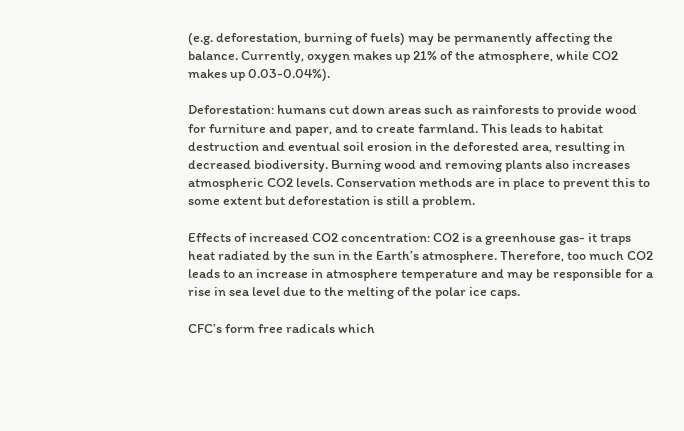(e.g. deforestation, burning of fuels) may be permanently affecting the balance. Currently, oxygen makes up 21% of the atmosphere, while CO2 makes up 0.03-0.04%).

Deforestation: humans cut down areas such as rainforests to provide wood for furniture and paper, and to create farmland. This leads to habitat destruction and eventual soil erosion in the deforested area, resulting in decreased biodiversity. Burning wood and removing plants also increases atmospheric CO2 levels. Conservation methods are in place to prevent this to some extent but deforestation is still a problem.

Effects of increased CO2 concentration: CO2 is a greenhouse gas- it traps heat radiated by the sun in the Earth’s atmosphere. Therefore, too much CO2 leads to an increase in atmosphere temperature and may be responsible for a rise in sea level due to the melting of the polar ice caps.

CFC’s form free radicals which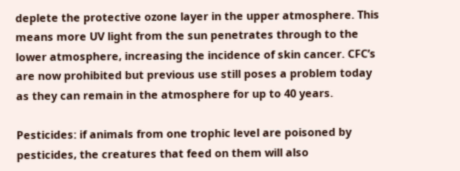deplete the protective ozone layer in the upper atmosphere. This means more UV light from the sun penetrates through to the lower atmosphere, increasing the incidence of skin cancer. CFC’s are now prohibited but previous use still poses a problem today as they can remain in the atmosphere for up to 40 years.

Pesticides: if animals from one trophic level are poisoned by pesticides, the creatures that feed on them will also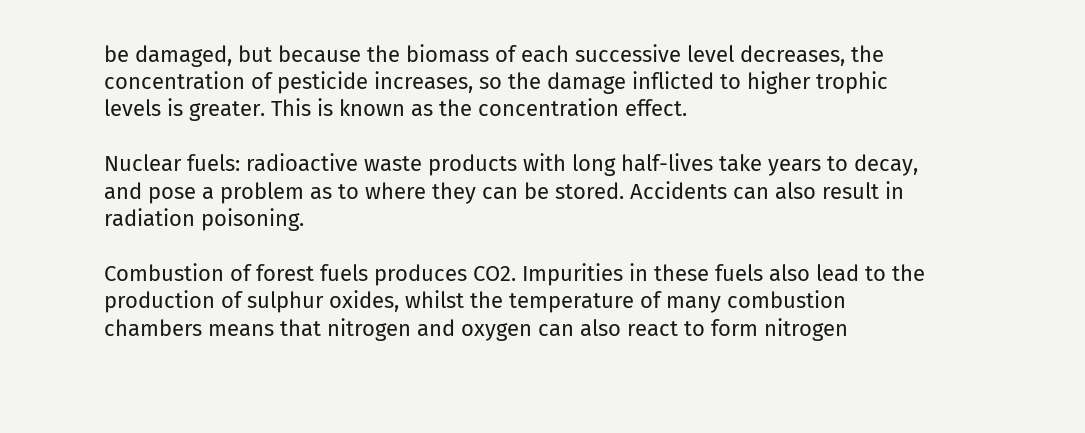be damaged, but because the biomass of each successive level decreases, the concentration of pesticide increases, so the damage inflicted to higher trophic levels is greater. This is known as the concentration effect.

Nuclear fuels: radioactive waste products with long half-lives take years to decay, and pose a problem as to where they can be stored. Accidents can also result in radiation poisoning.

Combustion of forest fuels produces CO2. Impurities in these fuels also lead to the production of sulphur oxides, whilst the temperature of many combustion chambers means that nitrogen and oxygen can also react to form nitrogen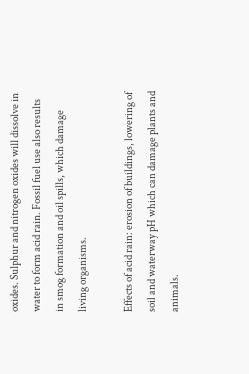oxides. Sulphur and nitrogen oxides will dissolve in water to form acid rain. Fossil fuel use also results in smog formation and oil spills, which damage living organisms.

Effects of acid rain: erosion of buildings, lowering of soil and waterway pH which can damage plants and animals.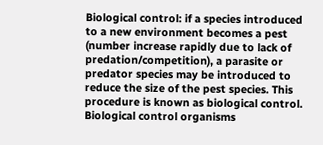Biological control: if a species introduced to a new environment becomes a pest (number increase rapidly due to lack of predation/competition), a parasite or predator species may be introduced to reduce the size of the pest species. This procedure is known as biological control. Biological control organisms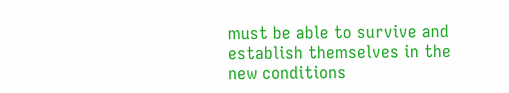must be able to survive and establish themselves in the new conditions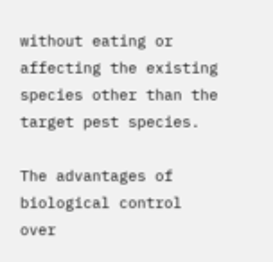without eating or affecting the existing species other than the target pest species.

The advantages of biological control over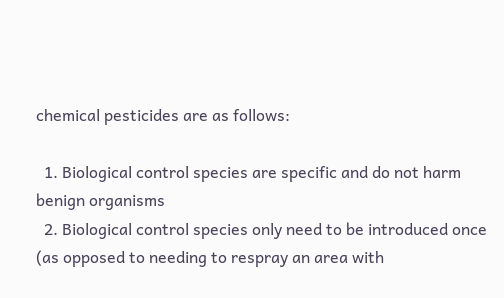chemical pesticides are as follows:

  1. Biological control species are specific and do not harm benign organisms
  2. Biological control species only need to be introduced once (as opposed to needing to respray an area with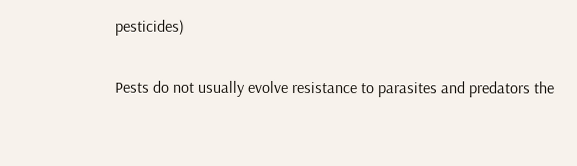pesticides)

Pests do not usually evolve resistance to parasites and predators the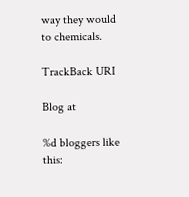way they would to chemicals.

TrackBack URI

Blog at

%d bloggers like this: